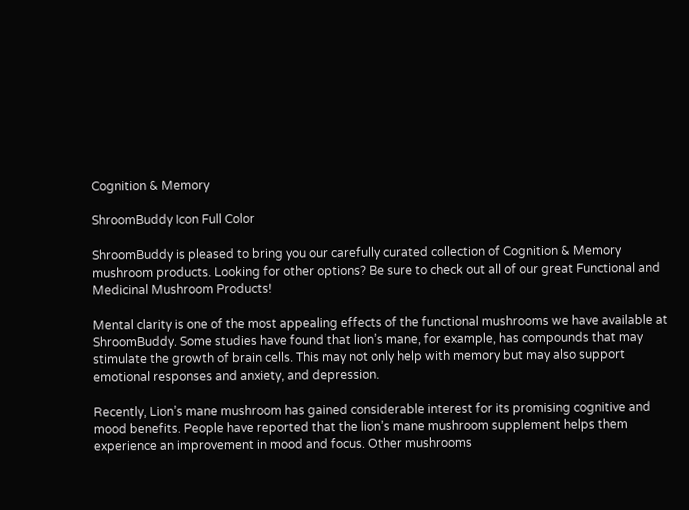Cognition & Memory

ShroomBuddy Icon Full Color

ShroomBuddy is pleased to bring you our carefully curated collection of Cognition & Memory mushroom products. Looking for other options? Be sure to check out all of our great Functional and Medicinal Mushroom Products!

Mental clarity is one of the most appealing effects of the functional mushrooms we have available at ShroomBuddy. Some studies have found that lion’s mane, for example, has compounds that may stimulate the growth of brain cells. This may not only help with memory but may also support emotional responses and anxiety, and depression.

Recently, Lion’s mane mushroom has gained considerable interest for its promising cognitive and mood benefits. People have reported that the lion’s mane mushroom supplement helps them experience an improvement in mood and focus. Other mushrooms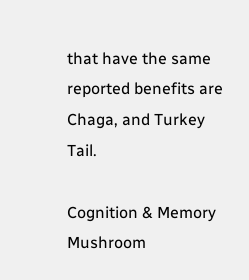that have the same reported benefits are Chaga, and Turkey Tail.

Cognition & Memory Mushroom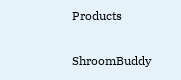Products

ShroomBuddy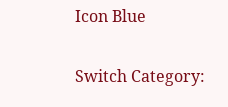Icon Blue

Switch Category: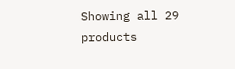Showing all 29 products